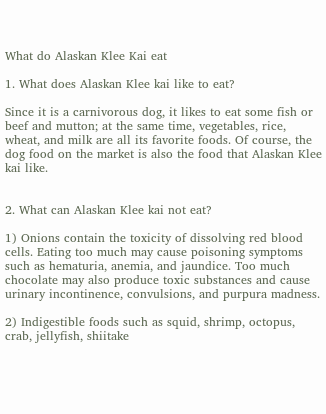What do Alaskan Klee Kai eat

1. What does Alaskan Klee kai like to eat?

Since it is a carnivorous dog, it likes to eat some fish or beef and mutton; at the same time, vegetables, rice, wheat, and milk are all its favorite foods. Of course, the dog food on the market is also the food that Alaskan Klee kai like.


2. What can Alaskan Klee kai not eat?

1) Onions contain the toxicity of dissolving red blood cells. Eating too much may cause poisoning symptoms such as hematuria, anemia, and jaundice. Too much chocolate may also produce toxic substances and cause urinary incontinence, convulsions, and purpura madness.

2) Indigestible foods such as squid, shrimp, octopus, crab, jellyfish, shiitake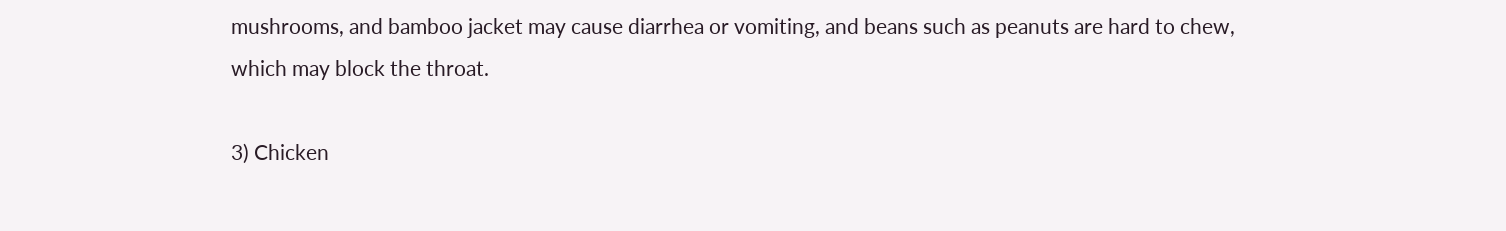mushrooms, and bamboo jacket may cause diarrhea or vomiting, and beans such as peanuts are hard to chew, which may block the throat.

3) Chicken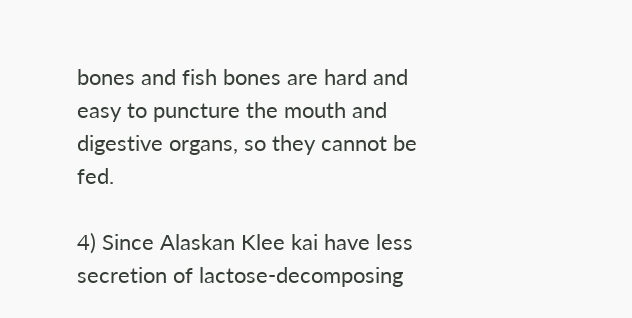bones and fish bones are hard and easy to puncture the mouth and digestive organs, so they cannot be fed.

4) Since Alaskan Klee kai have less secretion of lactose-decomposing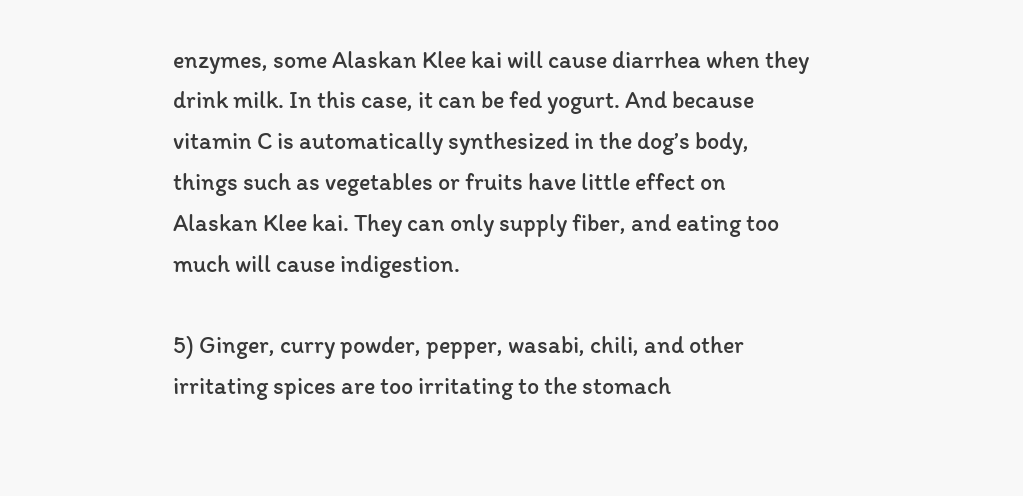enzymes, some Alaskan Klee kai will cause diarrhea when they drink milk. In this case, it can be fed yogurt. And because vitamin C is automatically synthesized in the dog’s body, things such as vegetables or fruits have little effect on Alaskan Klee kai. They can only supply fiber, and eating too much will cause indigestion.

5) Ginger, curry powder, pepper, wasabi, chili, and other irritating spices are too irritating to the stomach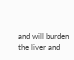and will burden the liver and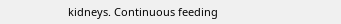kidneys. Continuous feeding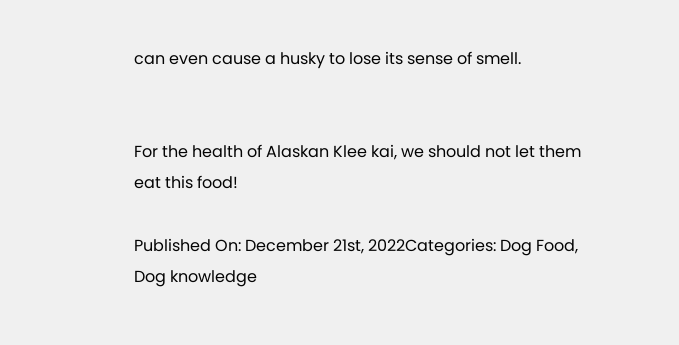can even cause a husky to lose its sense of smell.


For the health of Alaskan Klee kai, we should not let them eat this food!

Published On: December 21st, 2022Categories: Dog Food, Dog knowledge